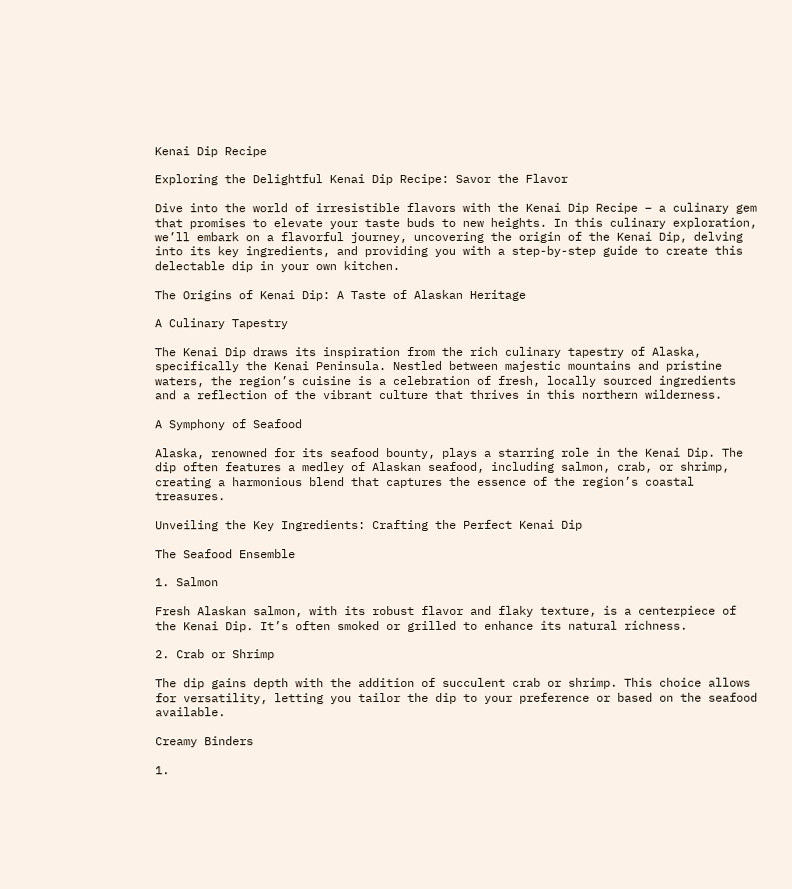Kenai Dip Recipe

Exploring the Delightful Kenai Dip Recipe: Savor the Flavor

Dive into the world of irresistible flavors with the Kenai Dip Recipe – a culinary gem that promises to elevate your taste buds to new heights. In this culinary exploration, we’ll embark on a flavorful journey, uncovering the origin of the Kenai Dip, delving into its key ingredients, and providing you with a step-by-step guide to create this delectable dip in your own kitchen.

The Origins of Kenai Dip: A Taste of Alaskan Heritage

A Culinary Tapestry

The Kenai Dip draws its inspiration from the rich culinary tapestry of Alaska, specifically the Kenai Peninsula. Nestled between majestic mountains and pristine waters, the region’s cuisine is a celebration of fresh, locally sourced ingredients and a reflection of the vibrant culture that thrives in this northern wilderness.

A Symphony of Seafood

Alaska, renowned for its seafood bounty, plays a starring role in the Kenai Dip. The dip often features a medley of Alaskan seafood, including salmon, crab, or shrimp, creating a harmonious blend that captures the essence of the region’s coastal treasures.

Unveiling the Key Ingredients: Crafting the Perfect Kenai Dip

The Seafood Ensemble

1. Salmon

Fresh Alaskan salmon, with its robust flavor and flaky texture, is a centerpiece of the Kenai Dip. It’s often smoked or grilled to enhance its natural richness.

2. Crab or Shrimp

The dip gains depth with the addition of succulent crab or shrimp. This choice allows for versatility, letting you tailor the dip to your preference or based on the seafood available.

Creamy Binders

1.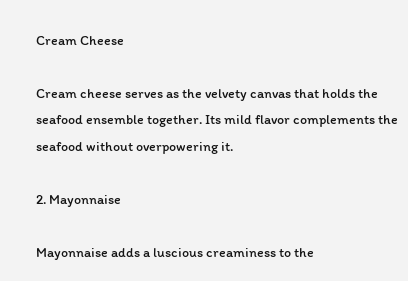Cream Cheese

Cream cheese serves as the velvety canvas that holds the seafood ensemble together. Its mild flavor complements the seafood without overpowering it.

2. Mayonnaise

Mayonnaise adds a luscious creaminess to the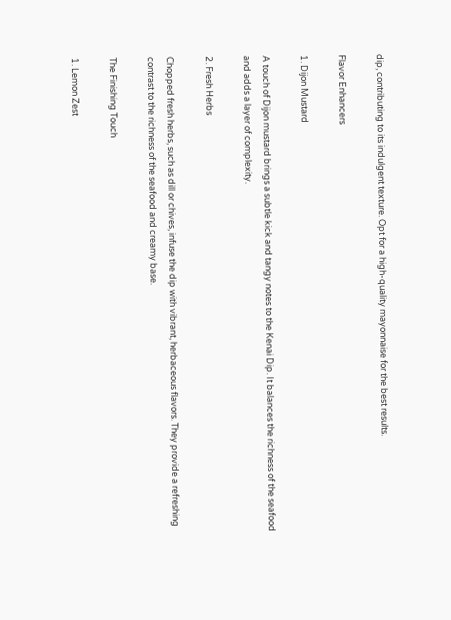dip, contributing to its indulgent texture. Opt for a high-quality mayonnaise for the best results.

Flavor Enhancers

1. Dijon Mustard

A touch of Dijon mustard brings a subtle kick and tangy notes to the Kenai Dip. It balances the richness of the seafood and adds a layer of complexity.

2. Fresh Herbs

Chopped fresh herbs, such as dill or chives, infuse the dip with vibrant, herbaceous flavors. They provide a refreshing contrast to the richness of the seafood and creamy base.

The Finishing Touch

1. Lemon Zest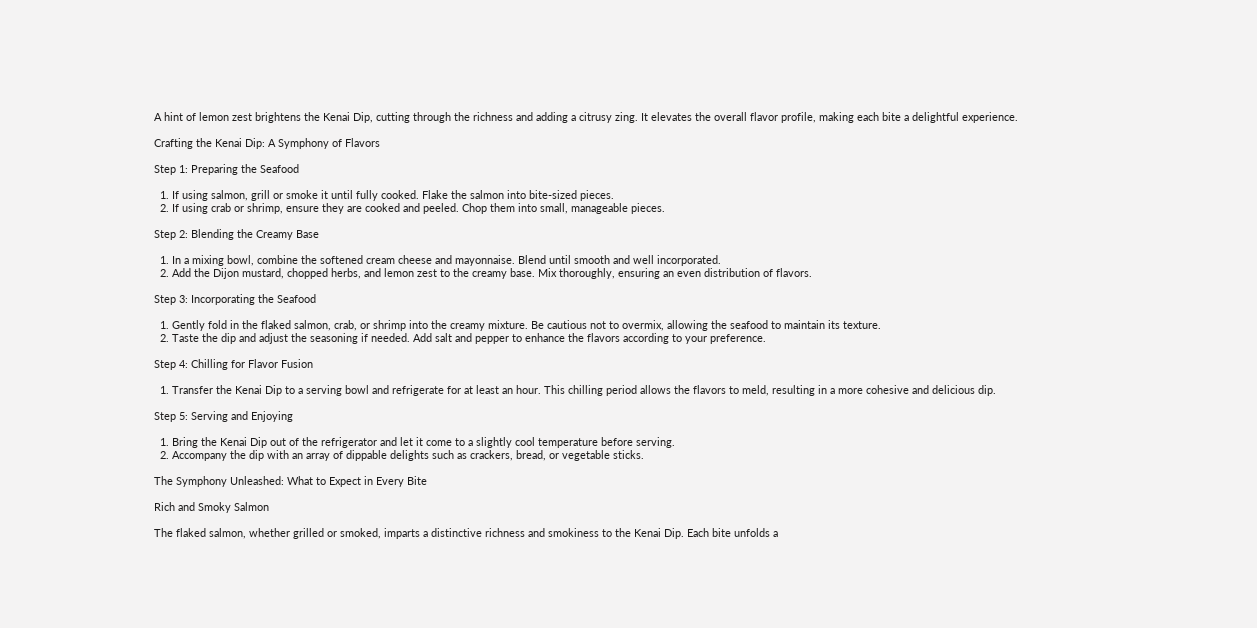A hint of lemon zest brightens the Kenai Dip, cutting through the richness and adding a citrusy zing. It elevates the overall flavor profile, making each bite a delightful experience.

Crafting the Kenai Dip: A Symphony of Flavors

Step 1: Preparing the Seafood

  1. If using salmon, grill or smoke it until fully cooked. Flake the salmon into bite-sized pieces.
  2. If using crab or shrimp, ensure they are cooked and peeled. Chop them into small, manageable pieces.

Step 2: Blending the Creamy Base

  1. In a mixing bowl, combine the softened cream cheese and mayonnaise. Blend until smooth and well incorporated.
  2. Add the Dijon mustard, chopped herbs, and lemon zest to the creamy base. Mix thoroughly, ensuring an even distribution of flavors.

Step 3: Incorporating the Seafood

  1. Gently fold in the flaked salmon, crab, or shrimp into the creamy mixture. Be cautious not to overmix, allowing the seafood to maintain its texture.
  2. Taste the dip and adjust the seasoning if needed. Add salt and pepper to enhance the flavors according to your preference.

Step 4: Chilling for Flavor Fusion

  1. Transfer the Kenai Dip to a serving bowl and refrigerate for at least an hour. This chilling period allows the flavors to meld, resulting in a more cohesive and delicious dip.

Step 5: Serving and Enjoying

  1. Bring the Kenai Dip out of the refrigerator and let it come to a slightly cool temperature before serving.
  2. Accompany the dip with an array of dippable delights such as crackers, bread, or vegetable sticks.

The Symphony Unleashed: What to Expect in Every Bite

Rich and Smoky Salmon

The flaked salmon, whether grilled or smoked, imparts a distinctive richness and smokiness to the Kenai Dip. Each bite unfolds a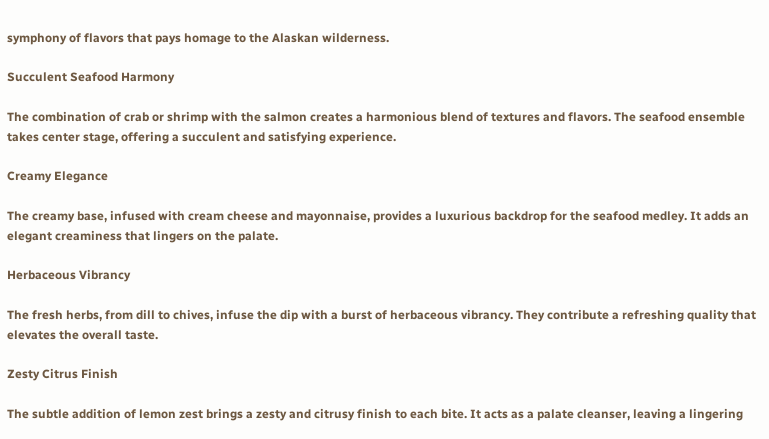symphony of flavors that pays homage to the Alaskan wilderness.

Succulent Seafood Harmony

The combination of crab or shrimp with the salmon creates a harmonious blend of textures and flavors. The seafood ensemble takes center stage, offering a succulent and satisfying experience.

Creamy Elegance

The creamy base, infused with cream cheese and mayonnaise, provides a luxurious backdrop for the seafood medley. It adds an elegant creaminess that lingers on the palate.

Herbaceous Vibrancy

The fresh herbs, from dill to chives, infuse the dip with a burst of herbaceous vibrancy. They contribute a refreshing quality that elevates the overall taste.

Zesty Citrus Finish

The subtle addition of lemon zest brings a zesty and citrusy finish to each bite. It acts as a palate cleanser, leaving a lingering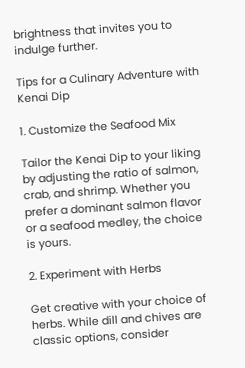brightness that invites you to indulge further.

Tips for a Culinary Adventure with Kenai Dip

1. Customize the Seafood Mix

Tailor the Kenai Dip to your liking by adjusting the ratio of salmon, crab, and shrimp. Whether you prefer a dominant salmon flavor or a seafood medley, the choice is yours.

2. Experiment with Herbs

Get creative with your choice of herbs. While dill and chives are classic options, consider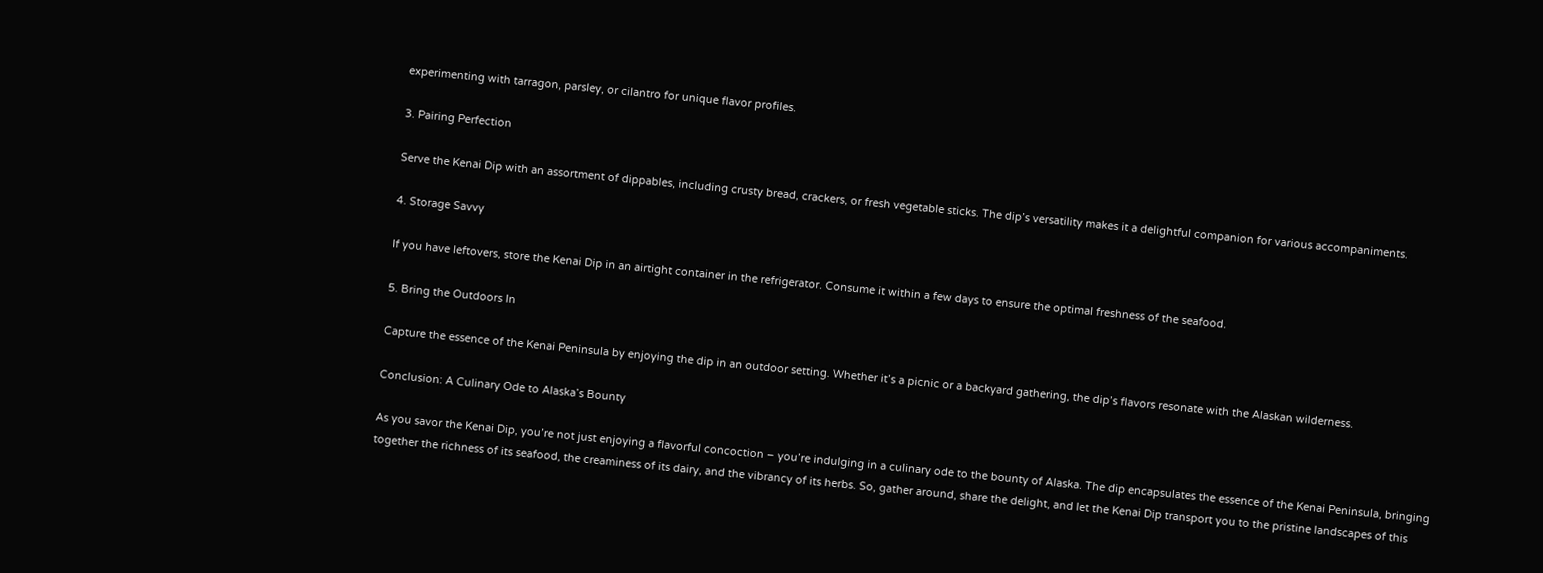experimenting with tarragon, parsley, or cilantro for unique flavor profiles.

3. Pairing Perfection

Serve the Kenai Dip with an assortment of dippables, including crusty bread, crackers, or fresh vegetable sticks. The dip’s versatility makes it a delightful companion for various accompaniments.

4. Storage Savvy

If you have leftovers, store the Kenai Dip in an airtight container in the refrigerator. Consume it within a few days to ensure the optimal freshness of the seafood.

5. Bring the Outdoors In

Capture the essence of the Kenai Peninsula by enjoying the dip in an outdoor setting. Whether it’s a picnic or a backyard gathering, the dip’s flavors resonate with the Alaskan wilderness.

Conclusion: A Culinary Ode to Alaska’s Bounty

As you savor the Kenai Dip, you’re not just enjoying a flavorful concoction – you’re indulging in a culinary ode to the bounty of Alaska. The dip encapsulates the essence of the Kenai Peninsula, bringing together the richness of its seafood, the creaminess of its dairy, and the vibrancy of its herbs. So, gather around, share the delight, and let the Kenai Dip transport you to the pristine landscapes of this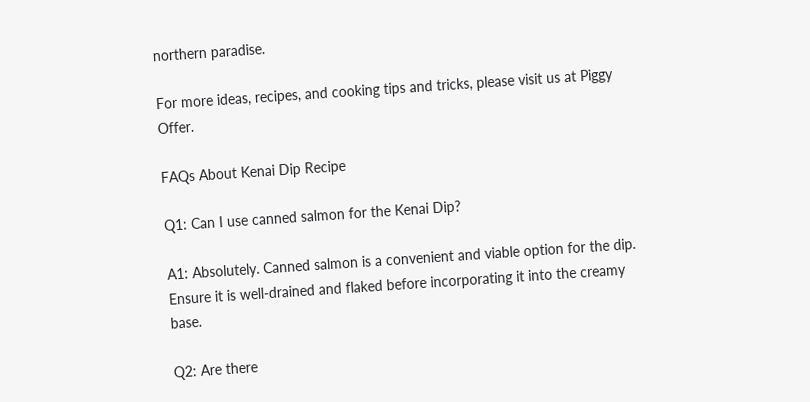northern paradise.

For more ideas, recipes, and cooking tips and tricks, please visit us at Piggy Offer.

FAQs About Kenai Dip Recipe

Q1: Can I use canned salmon for the Kenai Dip?

A1: Absolutely. Canned salmon is a convenient and viable option for the dip. Ensure it is well-drained and flaked before incorporating it into the creamy base.

Q2: Are there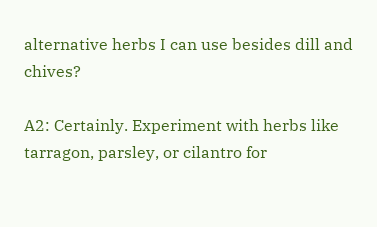alternative herbs I can use besides dill and chives?

A2: Certainly. Experiment with herbs like tarragon, parsley, or cilantro for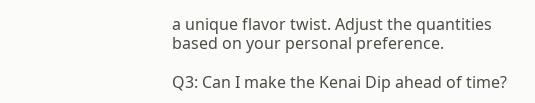a unique flavor twist. Adjust the quantities based on your personal preference.

Q3: Can I make the Kenai Dip ahead of time?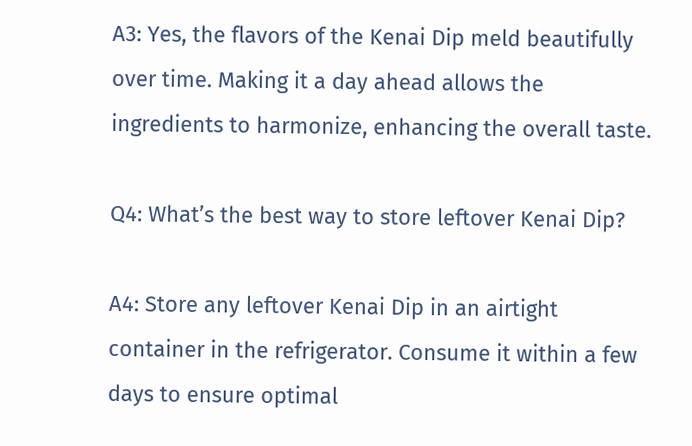A3: Yes, the flavors of the Kenai Dip meld beautifully over time. Making it a day ahead allows the ingredients to harmonize, enhancing the overall taste.

Q4: What’s the best way to store leftover Kenai Dip?

A4: Store any leftover Kenai Dip in an airtight container in the refrigerator. Consume it within a few days to ensure optimal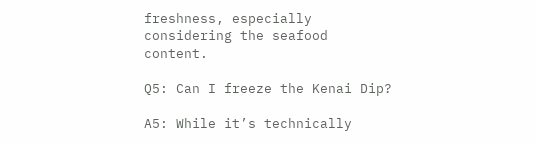freshness, especially considering the seafood content.

Q5: Can I freeze the Kenai Dip?

A5: While it’s technically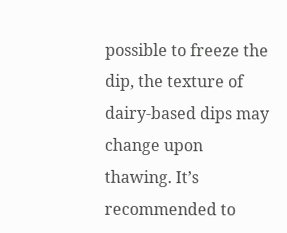possible to freeze the dip, the texture of dairy-based dips may change upon thawing. It’s recommended to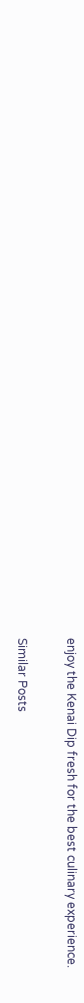enjoy the Kenai Dip fresh for the best culinary experience.

Similar Posts